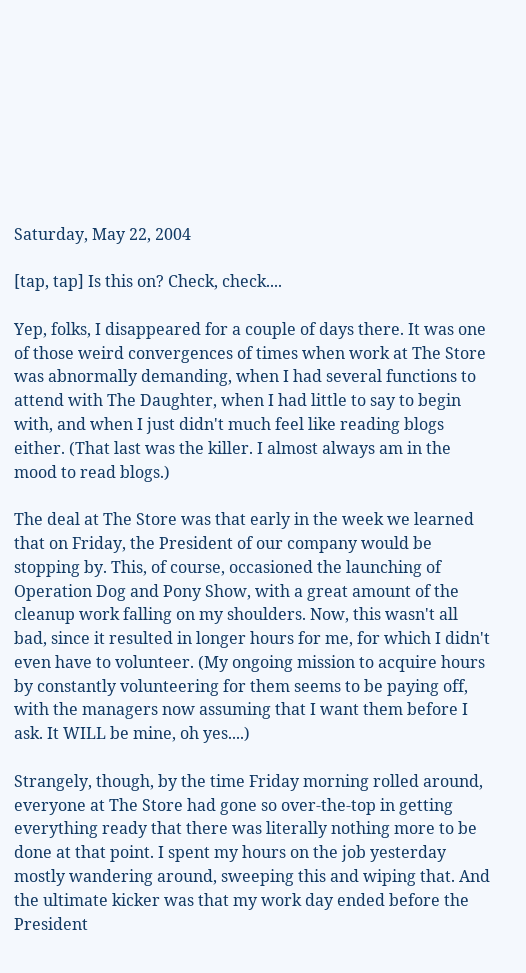Saturday, May 22, 2004

[tap, tap] Is this on? Check, check....

Yep, folks, I disappeared for a couple of days there. It was one of those weird convergences of times when work at The Store was abnormally demanding, when I had several functions to attend with The Daughter, when I had little to say to begin with, and when I just didn't much feel like reading blogs either. (That last was the killer. I almost always am in the mood to read blogs.)

The deal at The Store was that early in the week we learned that on Friday, the President of our company would be stopping by. This, of course, occasioned the launching of Operation Dog and Pony Show, with a great amount of the cleanup work falling on my shoulders. Now, this wasn't all bad, since it resulted in longer hours for me, for which I didn't even have to volunteer. (My ongoing mission to acquire hours by constantly volunteering for them seems to be paying off, with the managers now assuming that I want them before I ask. It WILL be mine, oh yes....)

Strangely, though, by the time Friday morning rolled around, everyone at The Store had gone so over-the-top in getting everything ready that there was literally nothing more to be done at that point. I spent my hours on the job yesterday mostly wandering around, sweeping this and wiping that. And the ultimate kicker was that my work day ended before the President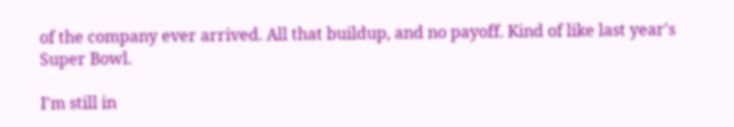of the company ever arrived. All that buildup, and no payoff. Kind of like last year's Super Bowl.

I'm still in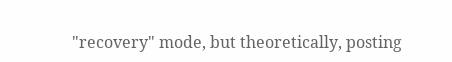"recovery" mode, but theoretically, posting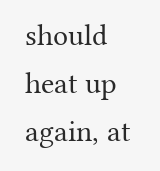should heat up again, at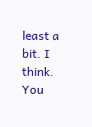least a bit. I think. You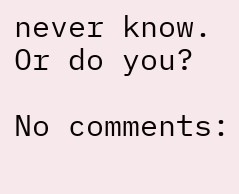never know. Or do you?

No comments: